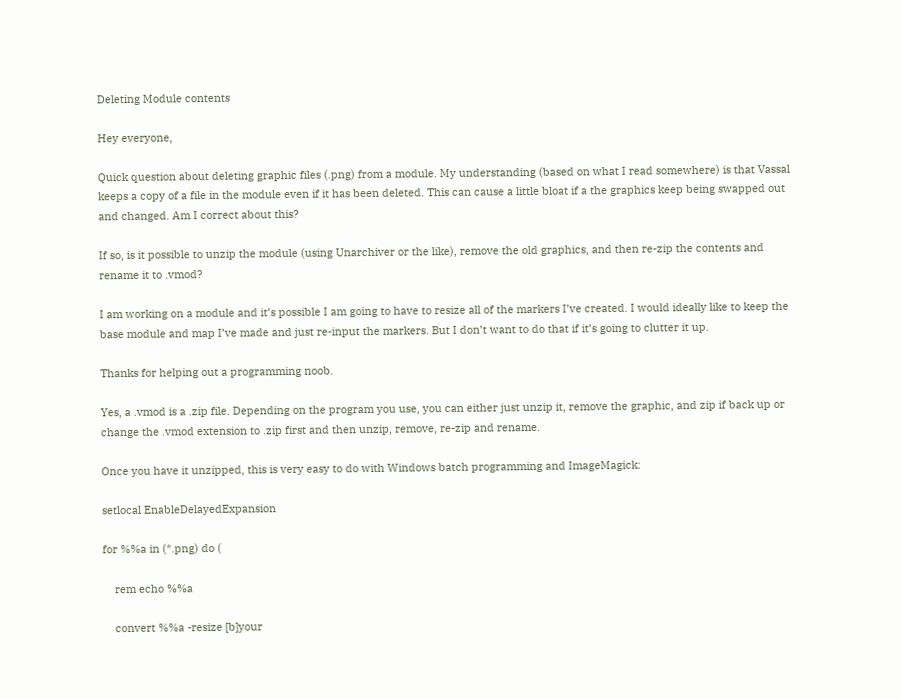Deleting Module contents

Hey everyone,

Quick question about deleting graphic files (.png) from a module. My understanding (based on what I read somewhere) is that Vassal keeps a copy of a file in the module even if it has been deleted. This can cause a little bloat if a the graphics keep being swapped out and changed. Am I correct about this?

If so, is it possible to unzip the module (using Unarchiver or the like), remove the old graphics, and then re-zip the contents and rename it to .vmod?

I am working on a module and it’s possible I am going to have to resize all of the markers I’ve created. I would ideally like to keep the base module and map I’ve made and just re-input the markers. But I don’t want to do that if it’s going to clutter it up.

Thanks for helping out a programming noob.

Yes, a .vmod is a .zip file. Depending on the program you use, you can either just unzip it, remove the graphic, and zip if back up or change the .vmod extension to .zip first and then unzip, remove, re-zip and rename.

Once you have it unzipped, this is very easy to do with Windows batch programming and ImageMagick:

setlocal EnableDelayedExpansion

for %%a in (*.png) do (

    rem echo %%a

    convert %%a -resize [b]your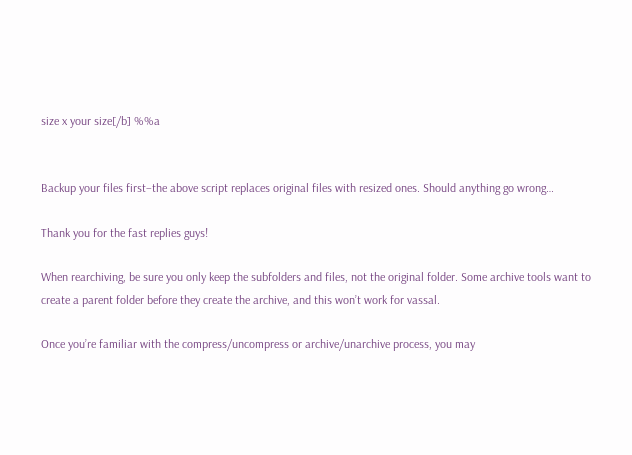size x your size[/b] %%a


Backup your files first–the above script replaces original files with resized ones. Should anything go wrong…

Thank you for the fast replies guys!

When rearchiving, be sure you only keep the subfolders and files, not the original folder. Some archive tools want to create a parent folder before they create the archive, and this won’t work for vassal.

Once you’re familiar with the compress/uncompress or archive/unarchive process, you may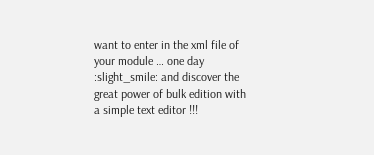want to enter in the xml file of your module … one day :slight_smile: and discover the great power of bulk edition with a simple text editor !!!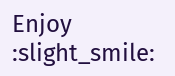Enjoy :slight_smile: